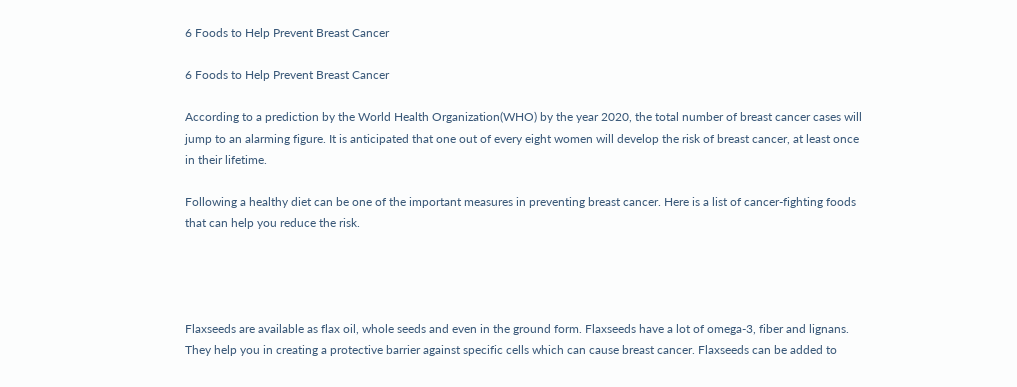6 Foods to Help Prevent Breast Cancer

6 Foods to Help Prevent Breast Cancer

According to a prediction by the World Health Organization(WHO) by the year 2020, the total number of breast cancer cases will jump to an alarming figure. It is anticipated that one out of every eight women will develop the risk of breast cancer, at least once in their lifetime.

Following a healthy diet can be one of the important measures in preventing breast cancer. Here is a list of cancer-fighting foods that can help you reduce the risk.




Flaxseeds are available as flax oil, whole seeds and even in the ground form. Flaxseeds have a lot of omega-3, fiber and lignans. They help you in creating a protective barrier against specific cells which can cause breast cancer. Flaxseeds can be added to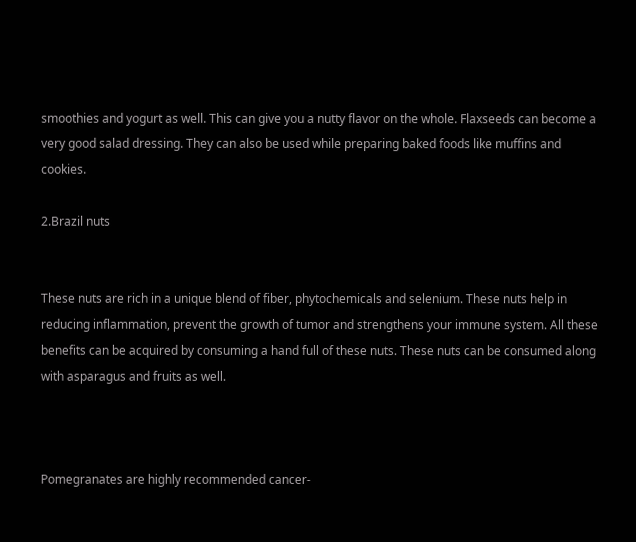smoothies and yogurt as well. This can give you a nutty flavor on the whole. Flaxseeds can become a very good salad dressing. They can also be used while preparing baked foods like muffins and cookies.

2.Brazil nuts


These nuts are rich in a unique blend of fiber, phytochemicals and selenium. These nuts help in reducing inflammation, prevent the growth of tumor and strengthens your immune system. All these benefits can be acquired by consuming a hand full of these nuts. These nuts can be consumed along with asparagus and fruits as well.



Pomegranates are highly recommended cancer-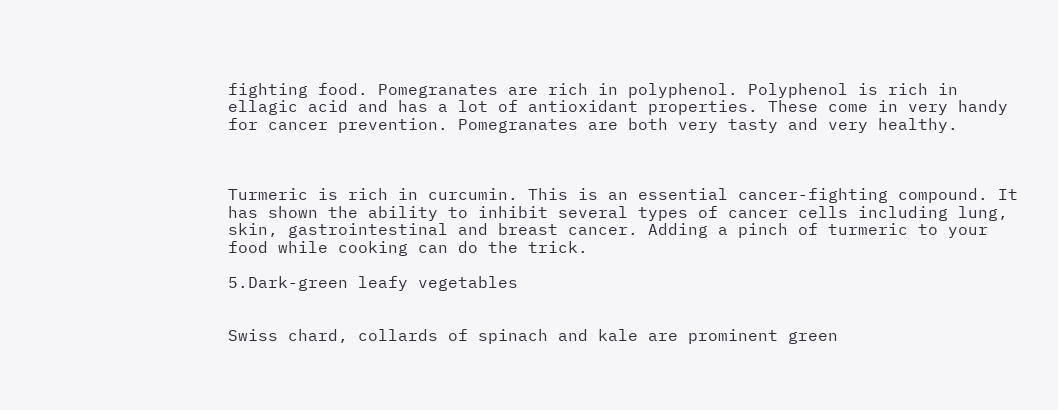fighting food. Pomegranates are rich in polyphenol. Polyphenol is rich in ellagic acid and has a lot of antioxidant properties. These come in very handy for cancer prevention. Pomegranates are both very tasty and very healthy.



Turmeric is rich in curcumin. This is an essential cancer-fighting compound. It has shown the ability to inhibit several types of cancer cells including lung, skin, gastrointestinal and breast cancer. Adding a pinch of turmeric to your food while cooking can do the trick.

5.Dark-green leafy vegetables


Swiss chard, collards of spinach and kale are prominent green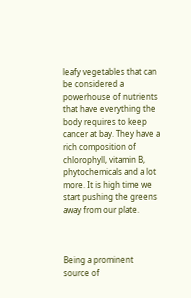leafy vegetables that can be considered a powerhouse of nutrients that have everything the body requires to keep cancer at bay. They have a rich composition of chlorophyll, vitamin B, phytochemicals and a lot more. It is high time we start pushing the greens away from our plate.



Being a prominent source of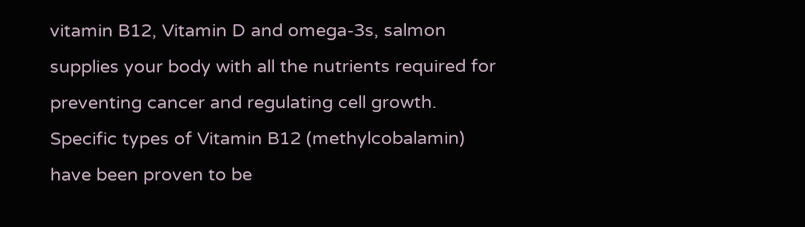vitamin B12, Vitamin D and omega-3s, salmon supplies your body with all the nutrients required for preventing cancer and regulating cell growth. Specific types of Vitamin B12 (methylcobalamin) have been proven to be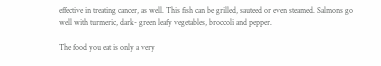effective in treating cancer, as well. This fish can be grilled, sauteed or even steamed. Salmons go well with turmeric, dark- green leafy vegetables, broccoli and pepper.

The food you eat is only a very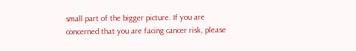small part of the bigger picture. If you are concerned that you are facing cancer risk, please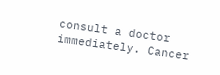consult a doctor immediately. Cancer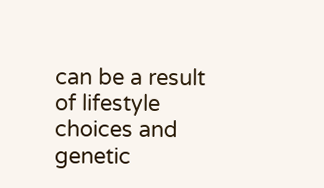can be a result of lifestyle choices and genetic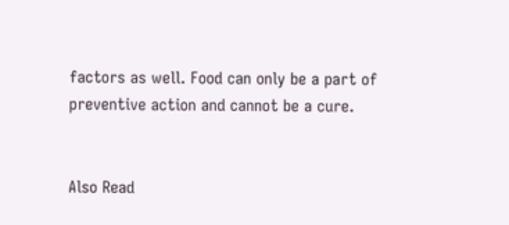factors as well. Food can only be a part of preventive action and cannot be a cure.


Also Read